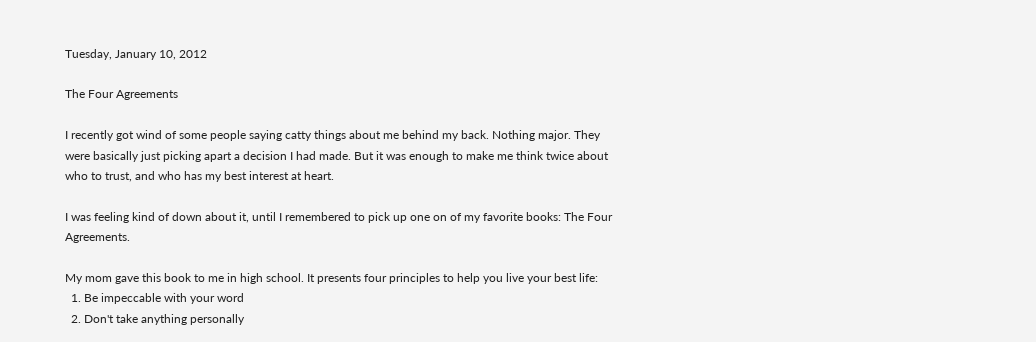Tuesday, January 10, 2012

The Four Agreements

I recently got wind of some people saying catty things about me behind my back. Nothing major. They were basically just picking apart a decision I had made. But it was enough to make me think twice about who to trust, and who has my best interest at heart.

I was feeling kind of down about it, until I remembered to pick up one on of my favorite books: The Four Agreements.

My mom gave this book to me in high school. It presents four principles to help you live your best life:
  1. Be impeccable with your word
  2. Don't take anything personally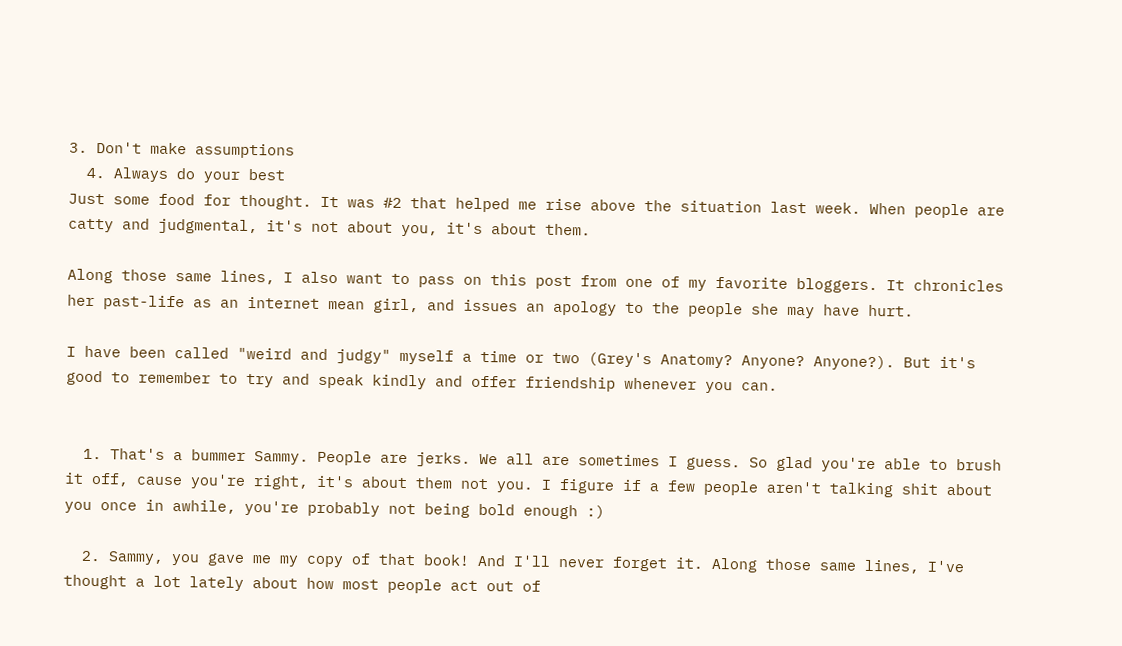3. Don't make assumptions
  4. Always do your best
Just some food for thought. It was #2 that helped me rise above the situation last week. When people are catty and judgmental, it's not about you, it's about them.

Along those same lines, I also want to pass on this post from one of my favorite bloggers. It chronicles her past-life as an internet mean girl, and issues an apology to the people she may have hurt.

I have been called "weird and judgy" myself a time or two (Grey's Anatomy? Anyone? Anyone?). But it's good to remember to try and speak kindly and offer friendship whenever you can.


  1. That's a bummer Sammy. People are jerks. We all are sometimes I guess. So glad you're able to brush it off, cause you're right, it's about them not you. I figure if a few people aren't talking shit about you once in awhile, you're probably not being bold enough :)

  2. Sammy, you gave me my copy of that book! And I'll never forget it. Along those same lines, I've thought a lot lately about how most people act out of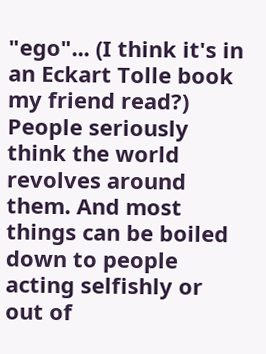"ego"... (I think it's in an Eckart Tolle book my friend read?) People seriously think the world revolves around them. And most things can be boiled down to people acting selfishly or out of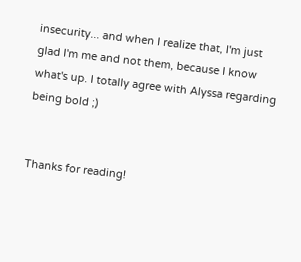insecurity... and when I realize that, I'm just glad I'm me and not them, because I know what's up. I totally agree with Alyssa regarding being bold ;)


Thanks for reading!